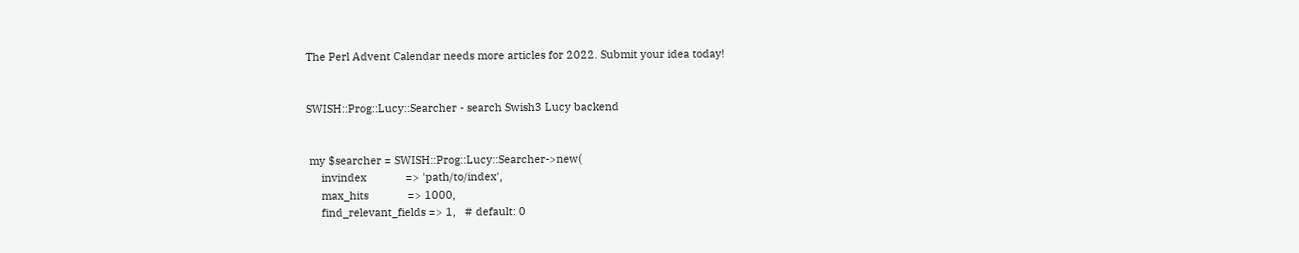The Perl Advent Calendar needs more articles for 2022. Submit your idea today!


SWISH::Prog::Lucy::Searcher - search Swish3 Lucy backend


 my $searcher = SWISH::Prog::Lucy::Searcher->new(
     invindex             => 'path/to/index',
     max_hits             => 1000,
     find_relevant_fields => 1,   # default: 0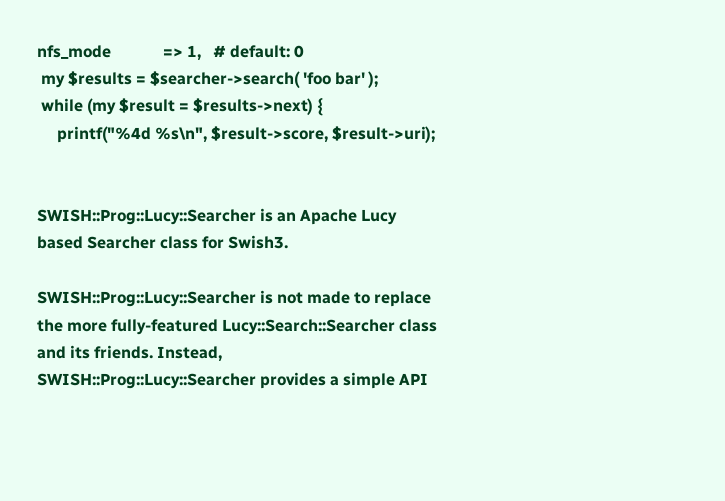nfs_mode             => 1,   # default: 0
 my $results = $searcher->search( 'foo bar' );
 while (my $result = $results->next) {
     printf("%4d %s\n", $result->score, $result->uri);


SWISH::Prog::Lucy::Searcher is an Apache Lucy based Searcher class for Swish3.

SWISH::Prog::Lucy::Searcher is not made to replace the more fully-featured Lucy::Search::Searcher class and its friends. Instead, SWISH::Prog::Lucy::Searcher provides a simple API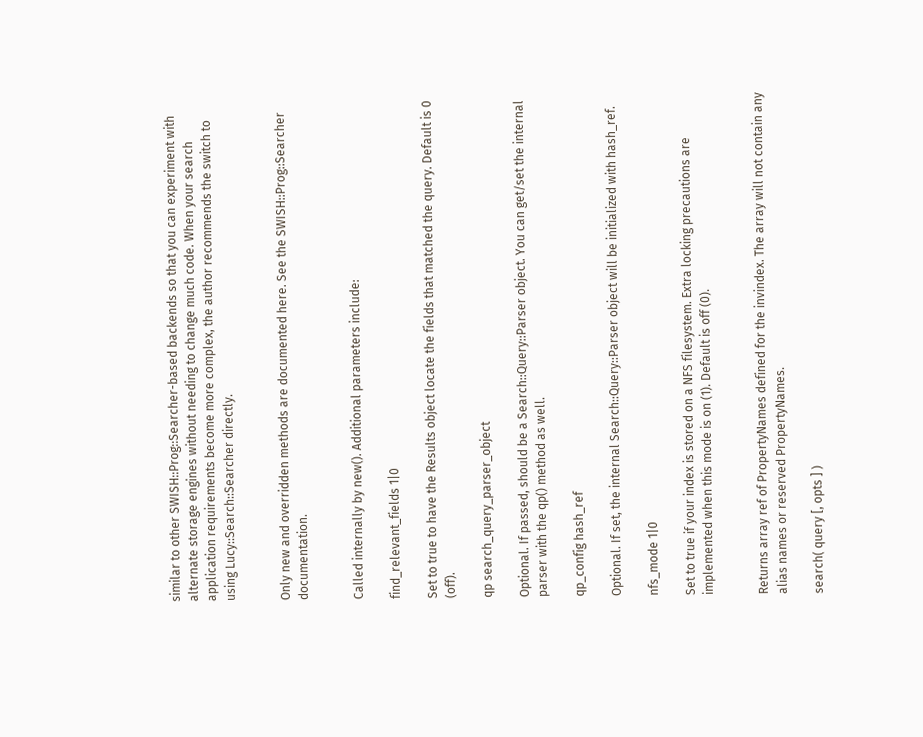similar to other SWISH::Prog::Searcher-based backends so that you can experiment with alternate storage engines without needing to change much code. When your search application requirements become more complex, the author recommends the switch to using Lucy::Search::Searcher directly.


Only new and overridden methods are documented here. See the SWISH::Prog::Searcher documentation.


Called internally by new(). Additional parameters include:

find_relevant_fields 1|0

Set to true to have the Results object locate the fields that matched the query. Default is 0 (off).

qp search_query_parser_object

Optional. If passed, should be a Search::Query::Parser object. You can get/set the internal parser with the qp() method as well.

qp_config hash_ref

Optional. If set, the internal Search::Query::Parser object will be initialized with hash_ref.

nfs_mode 1|0

Set to true if your index is stored on a NFS filesystem. Extra locking precautions are implemented when this mode is on (1). Default is off (0).


Returns array ref of PropertyNames defined for the invindex. The array will not contain any alias names or reserved PropertyNames.

search( query [, opts ] )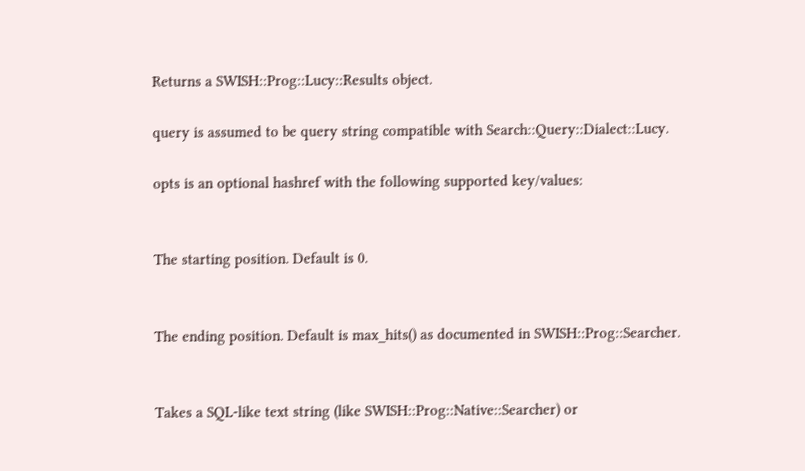Returns a SWISH::Prog::Lucy::Results object.

query is assumed to be query string compatible with Search::Query::Dialect::Lucy.

opts is an optional hashref with the following supported key/values:


The starting position. Default is 0.


The ending position. Default is max_hits() as documented in SWISH::Prog::Searcher.


Takes a SQL-like text string (like SWISH::Prog::Native::Searcher) or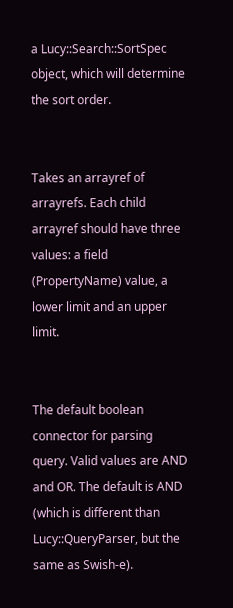a Lucy::Search::SortSpec object, which will determine the sort order.


Takes an arrayref of arrayrefs. Each child arrayref should have three values: a field (PropertyName) value, a lower limit and an upper limit.


The default boolean connector for parsing query. Valid values are AND and OR. The default is AND (which is different than Lucy::QueryParser, but the same as Swish-e).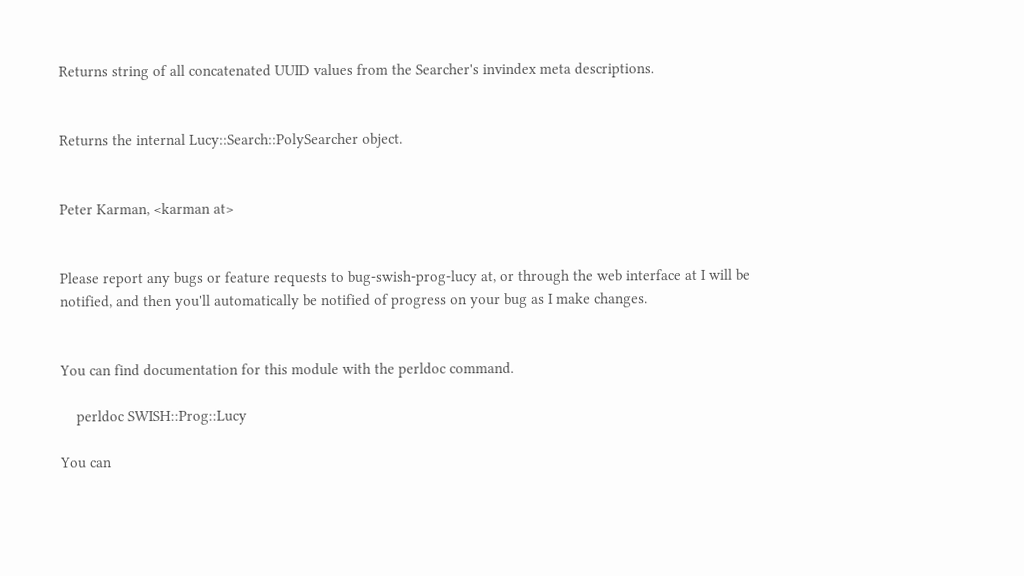Returns string of all concatenated UUID values from the Searcher's invindex meta descriptions.


Returns the internal Lucy::Search::PolySearcher object.


Peter Karman, <karman at>


Please report any bugs or feature requests to bug-swish-prog-lucy at, or through the web interface at I will be notified, and then you'll automatically be notified of progress on your bug as I make changes.


You can find documentation for this module with the perldoc command.

    perldoc SWISH::Prog::Lucy

You can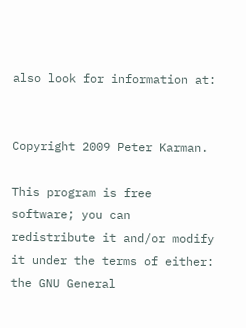also look for information at:


Copyright 2009 Peter Karman.

This program is free software; you can redistribute it and/or modify it under the terms of either: the GNU General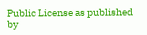Public License as published by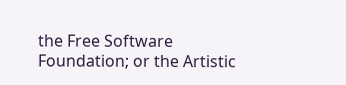the Free Software Foundation; or the Artistic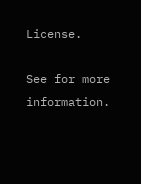License.

See for more information.